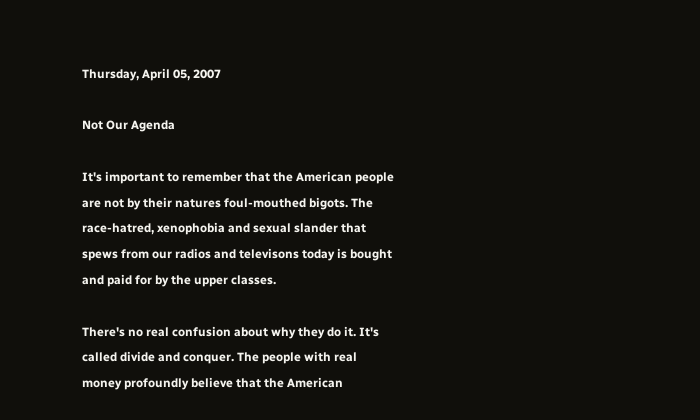Thursday, April 05, 2007

Not Our Agenda

It's important to remember that the American people are not by their natures foul-mouthed bigots. The race-hatred, xenophobia and sexual slander that spews from our radios and televisons today is bought and paid for by the upper classes.

There's no real confusion about why they do it. It's called divide and conquer. The people with real money profoundly believe that the American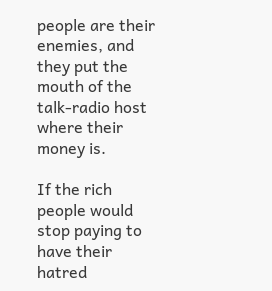people are their enemies, and they put the mouth of the talk-radio host where their money is.

If the rich people would stop paying to have their hatred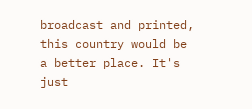broadcast and printed, this country would be a better place. It's just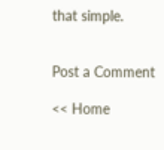that simple.


Post a Comment

<< Home